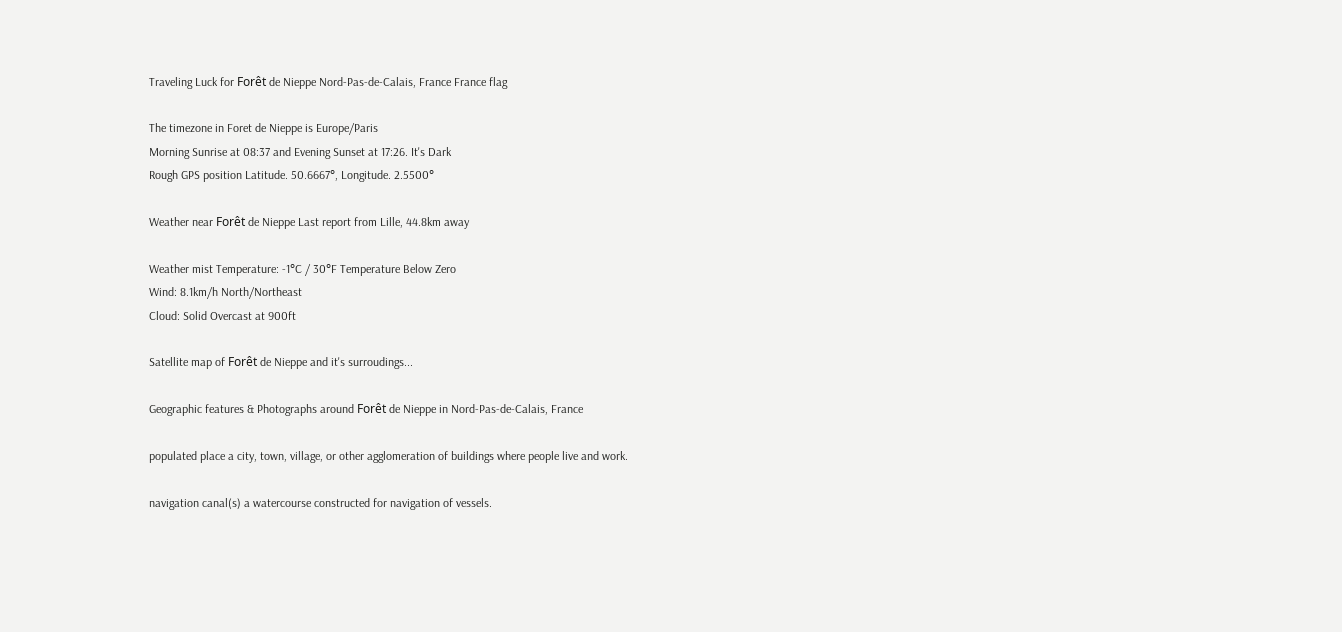Traveling Luck for Forêt de Nieppe Nord-Pas-de-Calais, France France flag

The timezone in Foret de Nieppe is Europe/Paris
Morning Sunrise at 08:37 and Evening Sunset at 17:26. It's Dark
Rough GPS position Latitude. 50.6667°, Longitude. 2.5500°

Weather near Forêt de Nieppe Last report from Lille, 44.8km away

Weather mist Temperature: -1°C / 30°F Temperature Below Zero
Wind: 8.1km/h North/Northeast
Cloud: Solid Overcast at 900ft

Satellite map of Forêt de Nieppe and it's surroudings...

Geographic features & Photographs around Forêt de Nieppe in Nord-Pas-de-Calais, France

populated place a city, town, village, or other agglomeration of buildings where people live and work.

navigation canal(s) a watercourse constructed for navigation of vessels.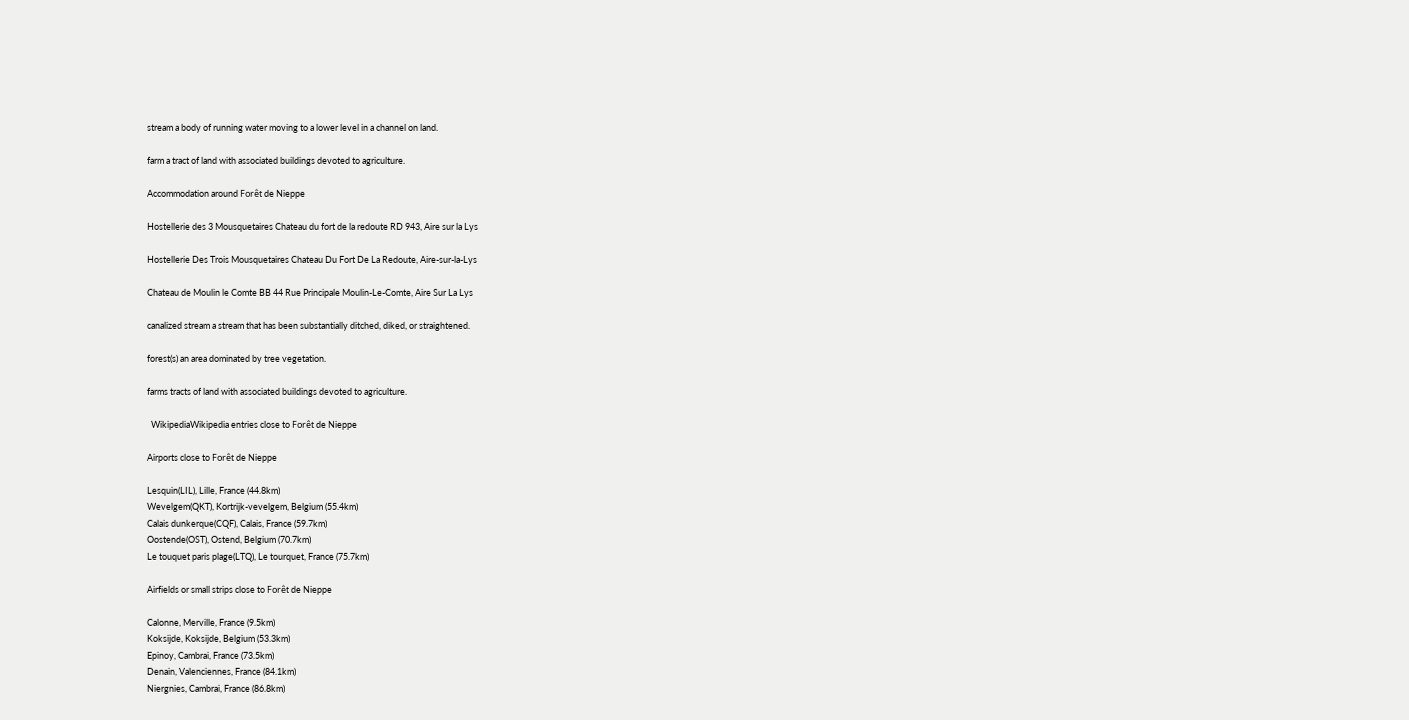stream a body of running water moving to a lower level in a channel on land.

farm a tract of land with associated buildings devoted to agriculture.

Accommodation around Forêt de Nieppe

Hostellerie des 3 Mousquetaires Chateau du fort de la redoute RD 943, Aire sur la Lys

Hostellerie Des Trois Mousquetaires Chateau Du Fort De La Redoute, Aire-sur-la-Lys

Chateau de Moulin le Comte BB 44 Rue Principale Moulin-Le-Comte, Aire Sur La Lys

canalized stream a stream that has been substantially ditched, diked, or straightened.

forest(s) an area dominated by tree vegetation.

farms tracts of land with associated buildings devoted to agriculture.

  WikipediaWikipedia entries close to Forêt de Nieppe

Airports close to Forêt de Nieppe

Lesquin(LIL), Lille, France (44.8km)
Wevelgem(QKT), Kortrijk-vevelgem, Belgium (55.4km)
Calais dunkerque(CQF), Calais, France (59.7km)
Oostende(OST), Ostend, Belgium (70.7km)
Le touquet paris plage(LTQ), Le tourquet, France (75.7km)

Airfields or small strips close to Forêt de Nieppe

Calonne, Merville, France (9.5km)
Koksijde, Koksijde, Belgium (53.3km)
Epinoy, Cambrai, France (73.5km)
Denain, Valenciennes, France (84.1km)
Niergnies, Cambrai, France (86.8km)